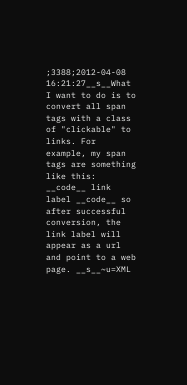;3388;2012-04-08 16:21:27__s__What I want to do is to convert all span tags with a class of "clickable" to links. For example, my span tags are something like this: __code__ link label __code__ so after successful conversion, the link label will appear as a url and point to a web page. __s__~u=XML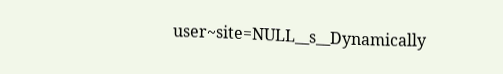user~site=NULL__s__Dynamically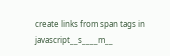create links from span tags in javascript__s____m__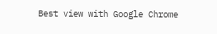Best view with Google Chrome